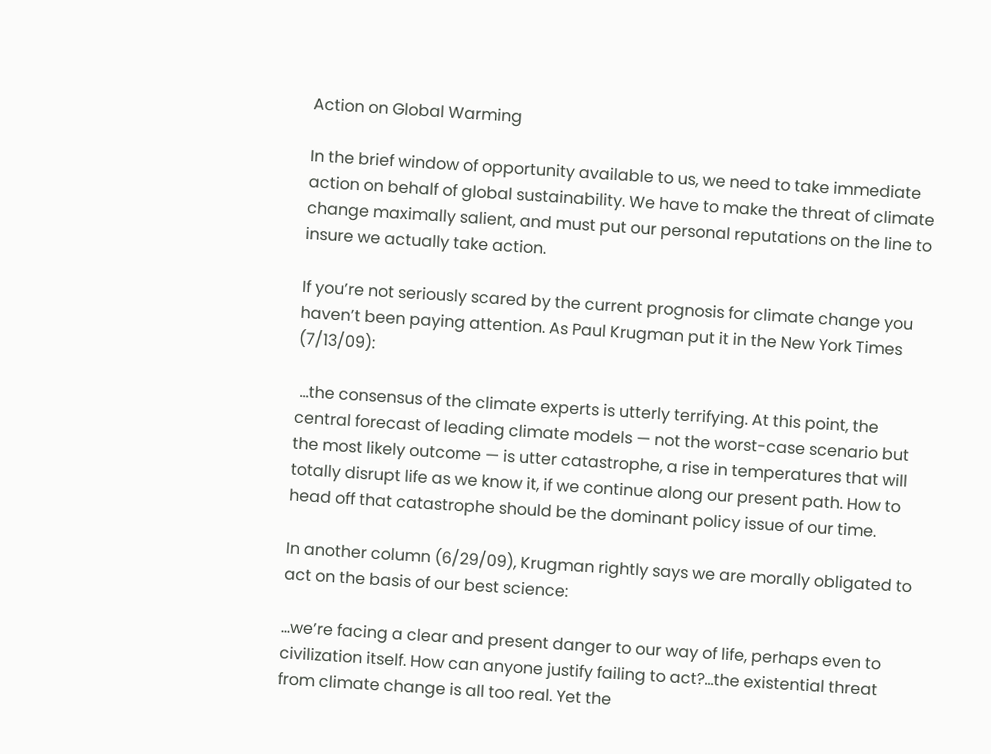Action on Global Warming

In the brief window of opportunity available to us, we need to take immediate action on behalf of global sustainability. We have to make the threat of climate change maximally salient, and must put our personal reputations on the line to insure we actually take action.

If you’re not seriously scared by the current prognosis for climate change you haven’t been paying attention. As Paul Krugman put it in the New York Times (7/13/09):

 …the consensus of the climate experts is utterly terrifying. At this point, the central forecast of leading climate models — not the worst-case scenario but the most likely outcome — is utter catastrophe, a rise in temperatures that will totally disrupt life as we know it, if we continue along our present path. How to head off that catastrophe should be the dominant policy issue of our time.

In another column (6/29/09), Krugman rightly says we are morally obligated to act on the basis of our best science:

…we’re facing a clear and present danger to our way of life, perhaps even to civilization itself. How can anyone justify failing to act?…the existential threat from climate change is all too real. Yet the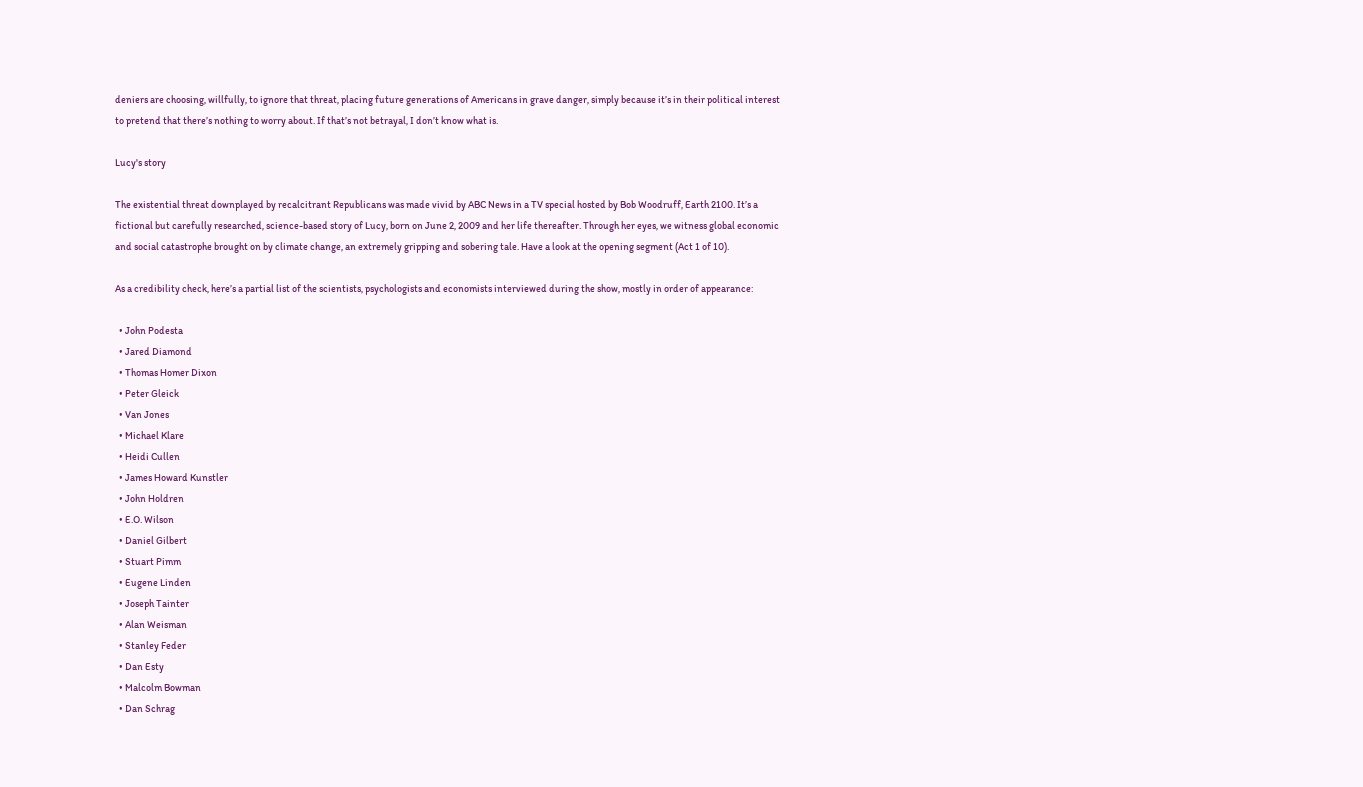deniers are choosing, willfully, to ignore that threat, placing future generations of Americans in grave danger, simply because it’s in their political interest to pretend that there’s nothing to worry about. If that’s not betrayal, I don’t know what is.

Lucy's story

The existential threat downplayed by recalcitrant Republicans was made vivid by ABC News in a TV special hosted by Bob Woodruff, Earth 2100. It’s a fictional but carefully researched, science-based story of Lucy, born on June 2, 2009 and her life thereafter. Through her eyes, we witness global economic and social catastrophe brought on by climate change, an extremely gripping and sobering tale. Have a look at the opening segment (Act 1 of 10).

As a credibility check, here’s a partial list of the scientists, psychologists and economists interviewed during the show, mostly in order of appearance:

  • John Podesta
  • Jared Diamond
  • Thomas Homer Dixon
  • Peter Gleick
  • Van Jones
  • Michael Klare
  • Heidi Cullen
  • James Howard Kunstler
  • John Holdren
  • E.O. Wilson
  • Daniel Gilbert
  • Stuart Pimm
  • Eugene Linden
  • Joseph Tainter
  • Alan Weisman
  • Stanley Feder
  • Dan Esty
  • Malcolm Bowman
  • Dan Schrag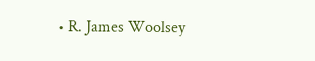• R. James Woolsey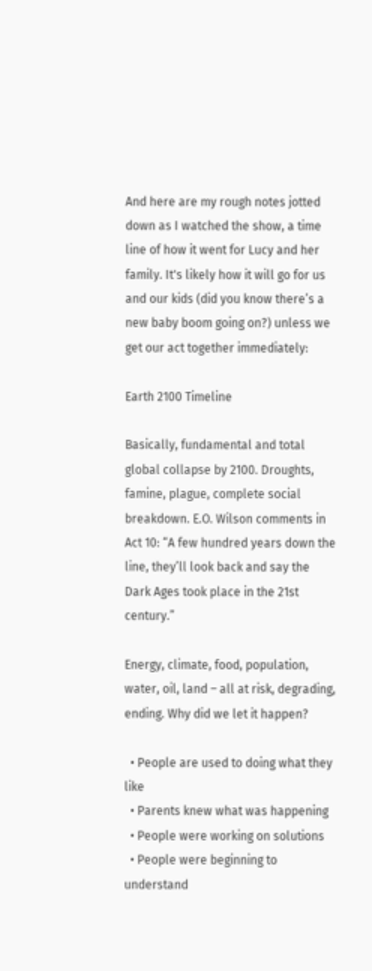And here are my rough notes jotted down as I watched the show, a time line of how it went for Lucy and her family. It's likely how it will go for us and our kids (did you know there’s a new baby boom going on?) unless we get our act together immediately:

Earth 2100 Timeline

Basically, fundamental and total global collapse by 2100. Droughts, famine, plague, complete social breakdown. E.O. Wilson comments in Act 10: “A few hundred years down the line, they’ll look back and say the Dark Ages took place in the 21st century.”

Energy, climate, food, population, water, oil, land – all at risk, degrading, ending. Why did we let it happen?

  • People are used to doing what they like
  • Parents knew what was happening
  • People were working on solutions
  • People were beginning to understand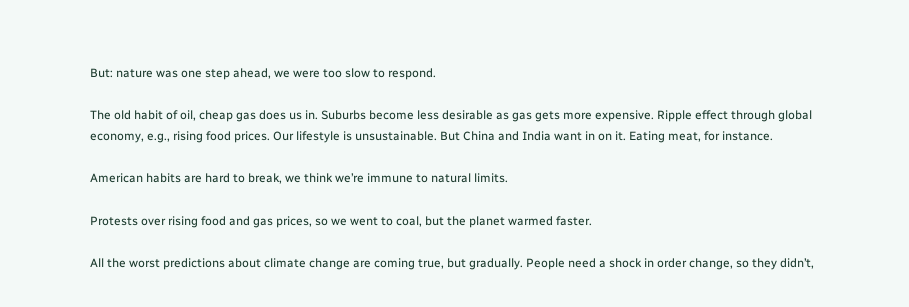But: nature was one step ahead, we were too slow to respond.

The old habit of oil, cheap gas does us in. Suburbs become less desirable as gas gets more expensive. Ripple effect through global economy, e.g., rising food prices. Our lifestyle is unsustainable. But China and India want in on it. Eating meat, for instance.

American habits are hard to break, we think we’re immune to natural limits.

Protests over rising food and gas prices, so we went to coal, but the planet warmed faster.

All the worst predictions about climate change are coming true, but gradually. People need a shock in order change, so they didn’t,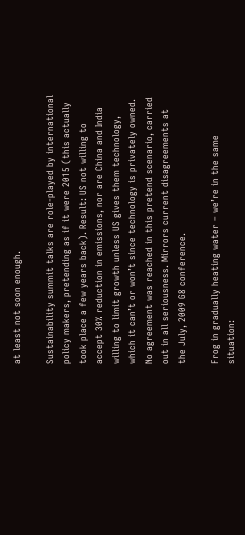at least not soon enough.

Sustainability summit talks are role-played by international policy makers, pretending as if it were 2015 (this actually took place a few years back). Result: US not willing to accept 30% reduction in emissions, nor are China and India willing to limit growth unless US gives them technology, which it can’t or won’t since technology is privately owned. No agreement was reached in this pretend scenario, carried out in all seriousness. Mirrors current disagreements at the July, 2009 G8 conference.

Frog in gradually heating water – we’re in the same situation: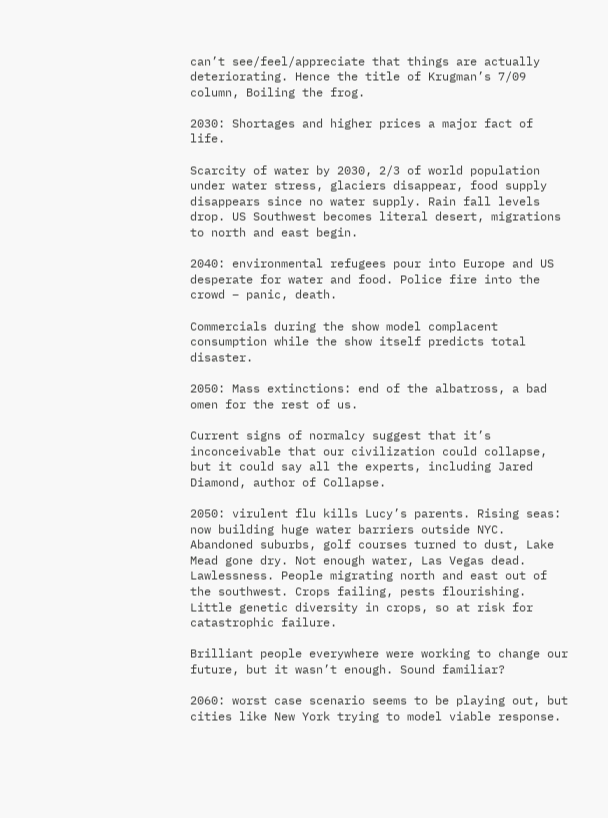can’t see/feel/appreciate that things are actually deteriorating. Hence the title of Krugman’s 7/09 column, Boiling the frog.

2030: Shortages and higher prices a major fact of life.

Scarcity of water by 2030, 2/3 of world population under water stress, glaciers disappear, food supply disappears since no water supply. Rain fall levels drop. US Southwest becomes literal desert, migrations to north and east begin.

2040: environmental refugees pour into Europe and US desperate for water and food. Police fire into the crowd – panic, death.

Commercials during the show model complacent consumption while the show itself predicts total disaster.

2050: Mass extinctions: end of the albatross, a bad omen for the rest of us.

Current signs of normalcy suggest that it’s inconceivable that our civilization could collapse, but it could say all the experts, including Jared Diamond, author of Collapse.

2050: virulent flu kills Lucy’s parents. Rising seas: now building huge water barriers outside NYC. Abandoned suburbs, golf courses turned to dust, Lake Mead gone dry. Not enough water, Las Vegas dead. Lawlessness. People migrating north and east out of the southwest. Crops failing, pests flourishing. Little genetic diversity in crops, so at risk for catastrophic failure.

Brilliant people everywhere were working to change our future, but it wasn’t enough. Sound familiar?

2060: worst case scenario seems to be playing out, but cities like New York trying to model viable response.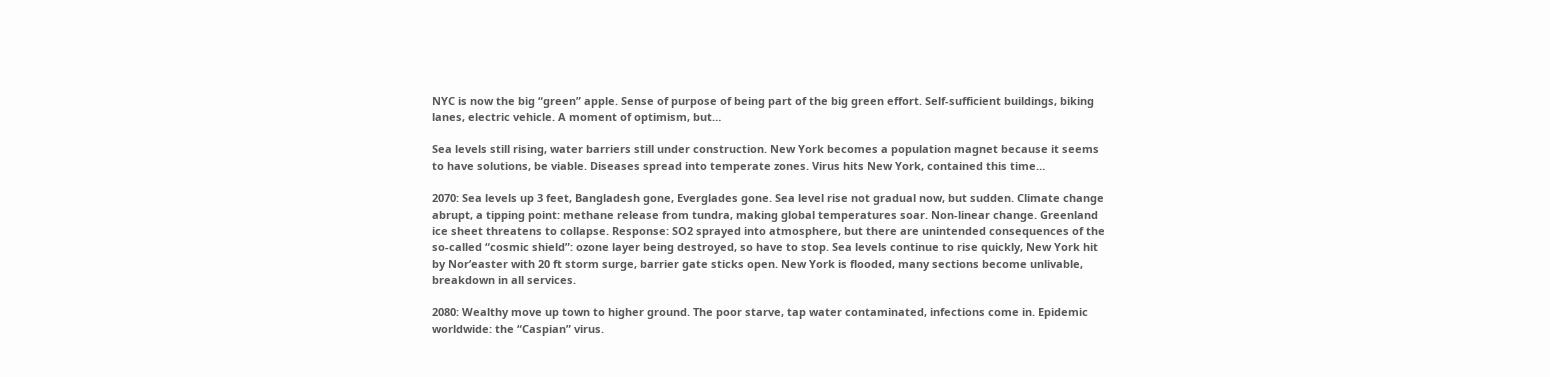NYC is now the big “green” apple. Sense of purpose of being part of the big green effort. Self-sufficient buildings, biking lanes, electric vehicle. A moment of optimism, but…

Sea levels still rising, water barriers still under construction. New York becomes a population magnet because it seems to have solutions, be viable. Diseases spread into temperate zones. Virus hits New York, contained this time…

2070: Sea levels up 3 feet, Bangladesh gone, Everglades gone. Sea level rise not gradual now, but sudden. Climate change abrupt, a tipping point: methane release from tundra, making global temperatures soar. Non-linear change. Greenland ice sheet threatens to collapse. Response: SO2 sprayed into atmosphere, but there are unintended consequences of the so-called “cosmic shield”: ozone layer being destroyed, so have to stop. Sea levels continue to rise quickly, New York hit by Nor’easter with 20 ft storm surge, barrier gate sticks open. New York is flooded, many sections become unlivable, breakdown in all services.

2080: Wealthy move up town to higher ground. The poor starve, tap water contaminated, infections come in. Epidemic worldwide: the “Caspian” virus.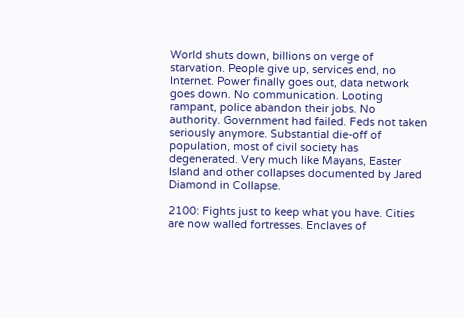World shuts down, billions on verge of starvation. People give up, services end, no Internet. Power finally goes out, data network goes down. No communication. Looting rampant, police abandon their jobs. No authority. Government had failed. Feds not taken seriously anymore. Substantial die-off of population, most of civil society has degenerated. Very much like Mayans, Easter Island and other collapses documented by Jared Diamond in Collapse.

2100: Fights just to keep what you have. Cities are now walled fortresses. Enclaves of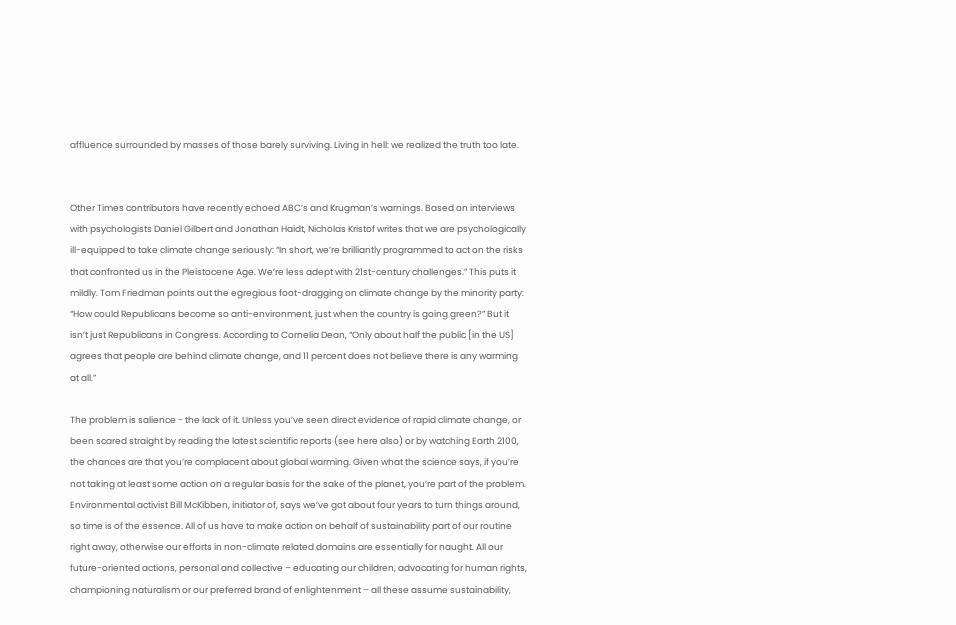affluence surrounded by masses of those barely surviving. Living in hell: we realized the truth too late.


Other Times contributors have recently echoed ABC’s and Krugman’s warnings. Based on interviews with psychologists Daniel Gilbert and Jonathan Haidt, Nicholas Kristof writes that we are psychologically ill-equipped to take climate change seriously: “In short, we’re brilliantly programmed to act on the risks that confronted us in the Pleistocene Age. We’re less adept with 21st-century challenges.” This puts it mildly. Tom Friedman points out the egregious foot-dragging on climate change by the minority party: “How could Republicans become so anti-environment, just when the country is going green?” But it isn’t just Republicans in Congress. According to Cornelia Dean, “Only about half the public [in the US] agrees that people are behind climate change, and 11 percent does not believe there is any warming at all.”

The problem is salience - the lack of it. Unless you’ve seen direct evidence of rapid climate change, or been scared straight by reading the latest scientific reports (see here also) or by watching Earth 2100, the chances are that you’re complacent about global warming. Given what the science says, if you’re not taking at least some action on a regular basis for the sake of the planet, you’re part of the problem. Environmental activist Bill McKibben, initiator of, says we’ve got about four years to turn things around, so time is of the essence. All of us have to make action on behalf of sustainability part of our routine right away, otherwise our efforts in non-climate related domains are essentially for naught. All our future-oriented actions, personal and collective – educating our children, advocating for human rights, championing naturalism or our preferred brand of enlightenment – all these assume sustainability,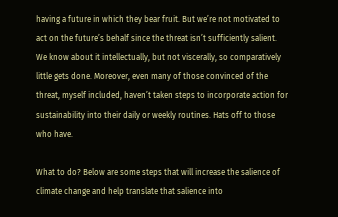having a future in which they bear fruit. But we’re not motivated to act on the future’s behalf since the threat isn’t sufficiently salient. We know about it intellectually, but not viscerally, so comparatively little gets done. Moreover, even many of those convinced of the threat, myself included, haven’t taken steps to incorporate action for sustainability into their daily or weekly routines. Hats off to those who have.

What to do? Below are some steps that will increase the salience of climate change and help translate that salience into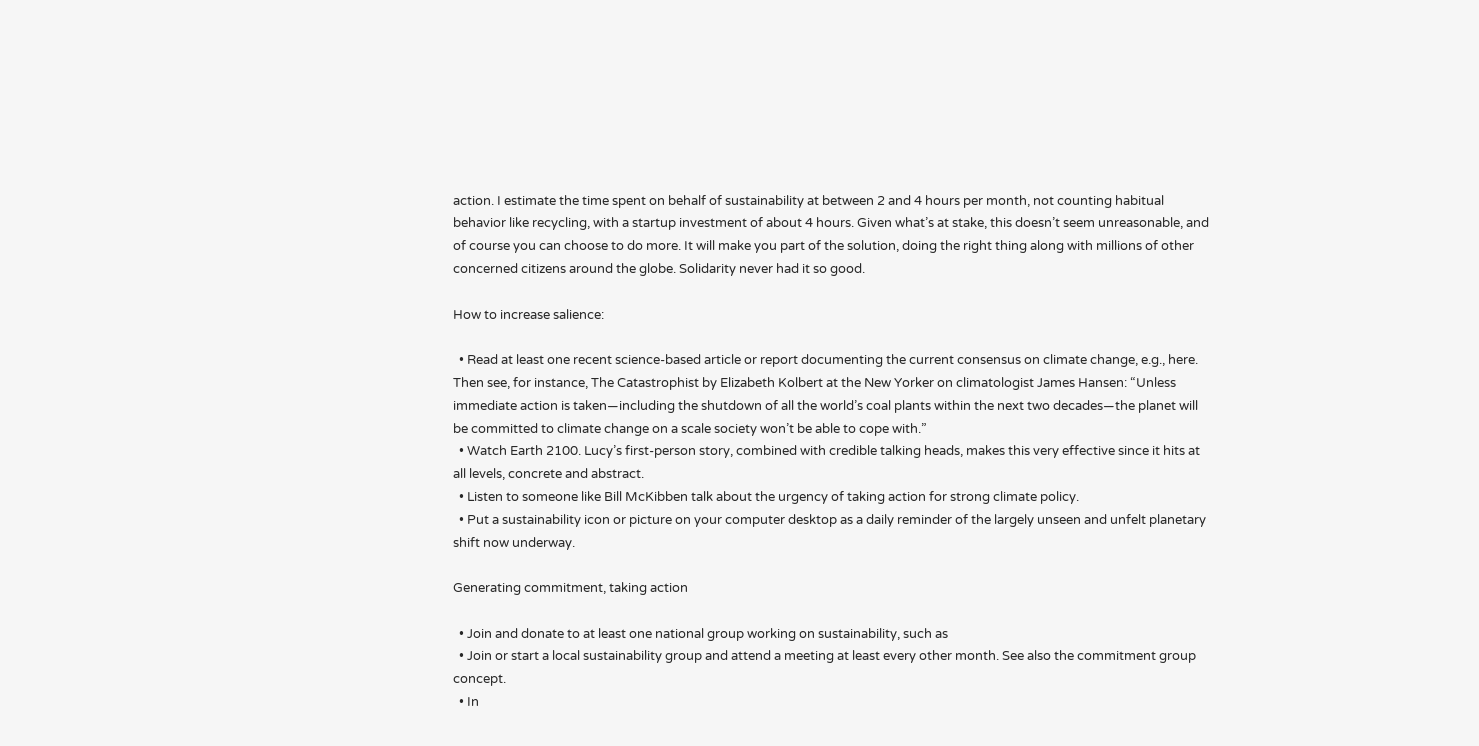action. I estimate the time spent on behalf of sustainability at between 2 and 4 hours per month, not counting habitual behavior like recycling, with a startup investment of about 4 hours. Given what’s at stake, this doesn’t seem unreasonable, and of course you can choose to do more. It will make you part of the solution, doing the right thing along with millions of other concerned citizens around the globe. Solidarity never had it so good.

How to increase salience:

  • Read at least one recent science-based article or report documenting the current consensus on climate change, e.g., here. Then see, for instance, The Catastrophist by Elizabeth Kolbert at the New Yorker on climatologist James Hansen: “Unless immediate action is taken—including the shutdown of all the world’s coal plants within the next two decades—the planet will be committed to climate change on a scale society won’t be able to cope with.”
  • Watch Earth 2100. Lucy’s first-person story, combined with credible talking heads, makes this very effective since it hits at all levels, concrete and abstract.
  • Listen to someone like Bill McKibben talk about the urgency of taking action for strong climate policy.
  • Put a sustainability icon or picture on your computer desktop as a daily reminder of the largely unseen and unfelt planetary shift now underway.

Generating commitment, taking action

  • Join and donate to at least one national group working on sustainability, such as
  • Join or start a local sustainability group and attend a meeting at least every other month. See also the commitment group concept.
  • In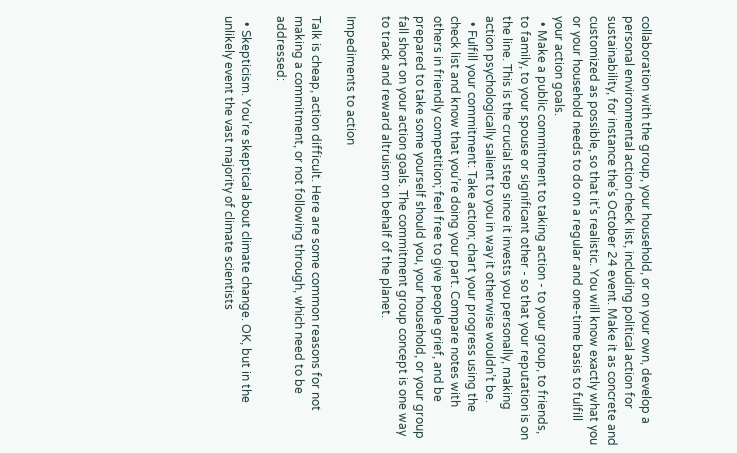collaboration with the group, your household, or on your own, develop a personal environmental action check list, including political action for sustainability, for instance the’s October 24 event. Make it as concrete and customized as possible, so that it’s realistic. You will know exactly what you or your household needs to do on a regular and one-time basis to fulfill your action goals.
  • Make a public commitment to taking action - to your group, to friends, to family, to your spouse or significant other - so that your reputation is on the line. This is the crucial step since it invests you personally, making action psychologically salient to you in way it otherwise wouldn’t be.
  • Fulfill your commitment: Take action; chart your progress using the check list and know that you’re doing your part. Compare notes with others in friendly competition; feel free to give people grief, and be prepared to take some yourself should you, your household, or your group fall short on your action goals. The commitment group concept is one way to track and reward altruism on behalf of the planet.

Impediments to action

Talk is cheap, action difficult. Here are some common reasons for not making a commitment, or not following through, which need to be addressed:

  • Skepticism. You’re skeptical about climate change. OK, but in the unlikely event the vast majority of climate scientists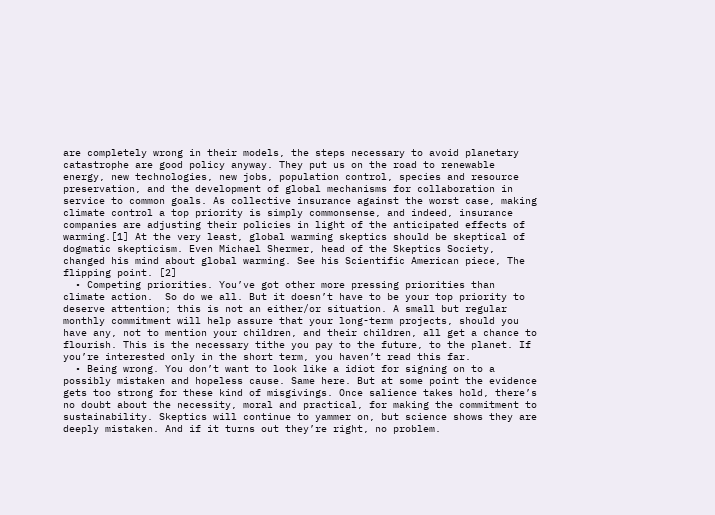are completely wrong in their models, the steps necessary to avoid planetary catastrophe are good policy anyway. They put us on the road to renewable energy, new technologies, new jobs, population control, species and resource preservation, and the development of global mechanisms for collaboration in service to common goals. As collective insurance against the worst case, making climate control a top priority is simply commonsense, and indeed, insurance companies are adjusting their policies in light of the anticipated effects of warming.[1] At the very least, global warming skeptics should be skeptical of dogmatic skepticism. Even Michael Shermer, head of the Skeptics Society, changed his mind about global warming. See his Scientific American piece, The flipping point. [2]
  • Competing priorities. You’ve got other more pressing priorities than climate action.  So do we all. But it doesn’t have to be your top priority to deserve attention; this is not an either/or situation. A small but regular monthly commitment will help assure that your long-term projects, should you have any, not to mention your children, and their children, all get a chance to flourish. This is the necessary tithe you pay to the future, to the planet. If you’re interested only in the short term, you haven’t read this far.
  • Being wrong. You don’t want to look like a idiot for signing on to a possibly mistaken and hopeless cause. Same here. But at some point the evidence gets too strong for these kind of misgivings. Once salience takes hold, there’s no doubt about the necessity, moral and practical, for making the commitment to sustainability. Skeptics will continue to yammer on, but science shows they are deeply mistaken. And if it turns out they’re right, no problem.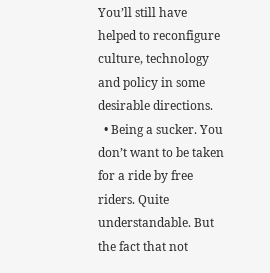You’ll still have helped to reconfigure culture, technology and policy in some desirable directions.
  • Being a sucker. You don’t want to be taken for a ride by free riders. Quite understandable. But the fact that not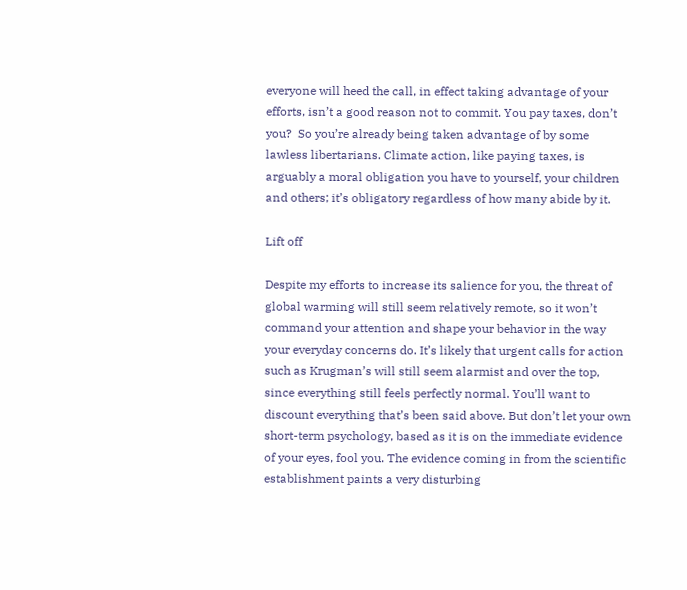everyone will heed the call, in effect taking advantage of your efforts, isn’t a good reason not to commit. You pay taxes, don’t you?  So you’re already being taken advantage of by some lawless libertarians. Climate action, like paying taxes, is arguably a moral obligation you have to yourself, your children and others; it’s obligatory regardless of how many abide by it.

Lift off

Despite my efforts to increase its salience for you, the threat of global warming will still seem relatively remote, so it won’t command your attention and shape your behavior in the way your everyday concerns do. It’s likely that urgent calls for action such as Krugman’s will still seem alarmist and over the top, since everything still feels perfectly normal. You’ll want to discount everything that’s been said above. But don’t let your own short-term psychology, based as it is on the immediate evidence of your eyes, fool you. The evidence coming in from the scientific establishment paints a very disturbing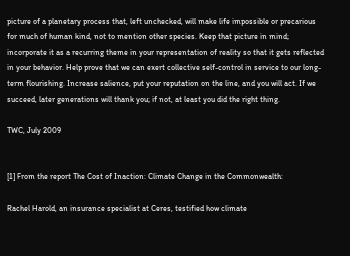picture of a planetary process that, left unchecked, will make life impossible or precarious for much of human kind, not to mention other species. Keep that picture in mind; incorporate it as a recurring theme in your representation of reality so that it gets reflected in your behavior. Help prove that we can exert collective self-control in service to our long-term flourishing. Increase salience, put your reputation on the line, and you will act. If we succeed, later generations will thank you; if not, at least you did the right thing.

TWC, July 2009


[1] From the report The Cost of Inaction: Climate Change in the Commonwealth:

Rachel Harold, an insurance specialist at Ceres, testified how climate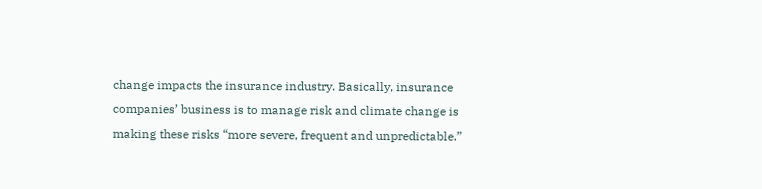change impacts the insurance industry. Basically, insurance companies’ business is to manage risk and climate change is making these risks “more severe, frequent and unpredictable.”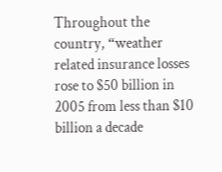Throughout the country, “weather related insurance losses rose to $50 billion in 2005 from less than $10 billion a decade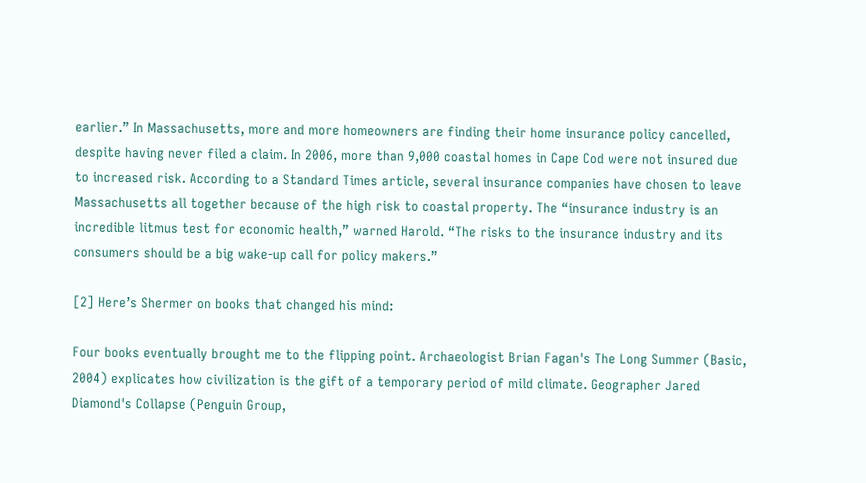earlier.” In Massachusetts, more and more homeowners are finding their home insurance policy cancelled, despite having never filed a claim. In 2006, more than 9,000 coastal homes in Cape Cod were not insured due to increased risk. According to a Standard Times article, several insurance companies have chosen to leave Massachusetts all together because of the high risk to coastal property. The “insurance industry is an incredible litmus test for economic health,” warned Harold. “The risks to the insurance industry and its consumers should be a big wake-up call for policy makers.”

[2] Here’s Shermer on books that changed his mind:

Four books eventually brought me to the flipping point. Archaeologist Brian Fagan's The Long Summer (Basic, 2004) explicates how civilization is the gift of a temporary period of mild climate. Geographer Jared Diamond's Collapse (Penguin Group,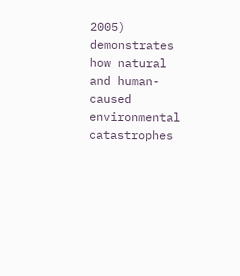2005) demonstrates how natural and human-caused environmental catastrophes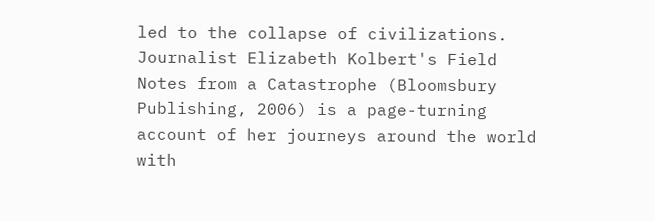led to the collapse of civilizations. Journalist Elizabeth Kolbert's Field Notes from a Catastrophe (Bloomsbury Publishing, 2006) is a page-turning account of her journeys around the world with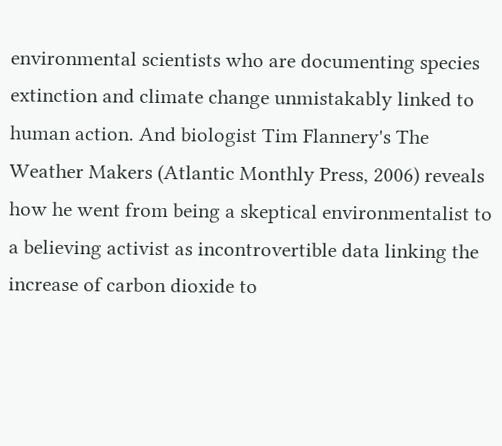environmental scientists who are documenting species extinction and climate change unmistakably linked to human action. And biologist Tim Flannery's The Weather Makers (Atlantic Monthly Press, 2006) reveals how he went from being a skeptical environmentalist to a believing activist as incontrovertible data linking the increase of carbon dioxide to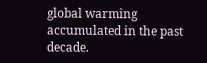global warming accumulated in the past decade.